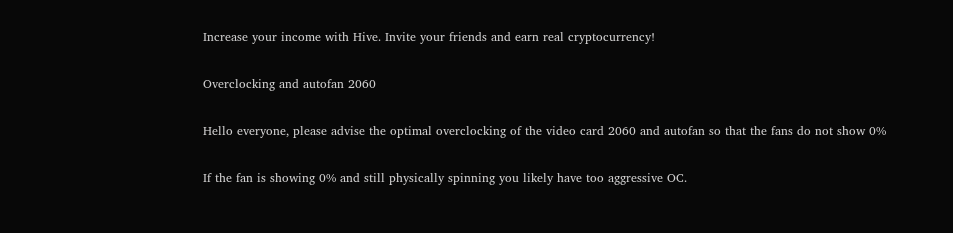Increase your income with Hive. Invite your friends and earn real cryptocurrency!

Overclocking and autofan 2060

Hello everyone, please advise the optimal overclocking of the video card 2060 and autofan so that the fans do not show 0%

If the fan is showing 0% and still physically spinning you likely have too aggressive OC.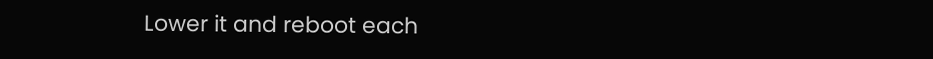Lower it and reboot each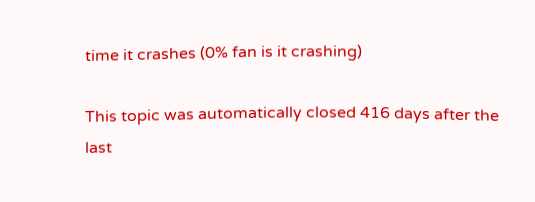time it crashes (0% fan is it crashing)

This topic was automatically closed 416 days after the last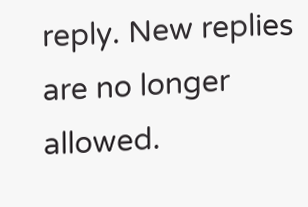reply. New replies are no longer allowed.